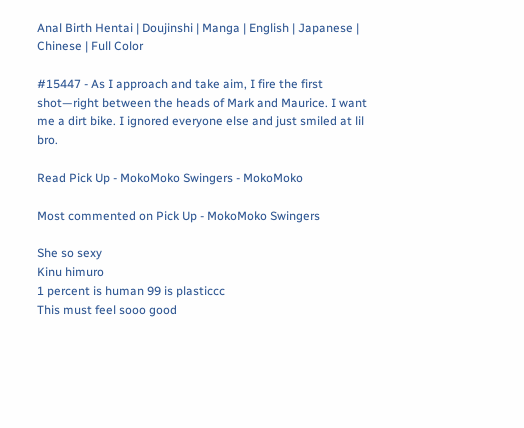Anal Birth Hentai | Doujinshi | Manga | English | Japanese | Chinese | Full Color

#15447 - As I approach and take aim, I fire the first shot—right between the heads of Mark and Maurice. I want me a dirt bike. I ignored everyone else and just smiled at lil bro.

Read Pick Up - MokoMoko Swingers - MokoMoko

Most commented on Pick Up - MokoMoko Swingers

She so sexy
Kinu himuro
1 percent is human 99 is plasticcc
This must feel sooo good